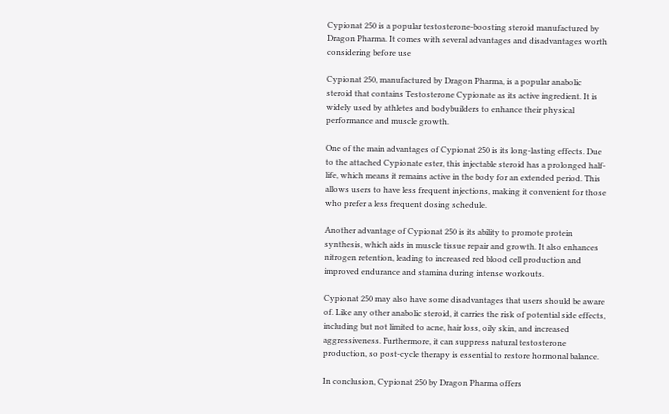Cypionat 250 is a popular testosterone-boosting steroid manufactured by Dragon Pharma. It comes with several advantages and disadvantages worth considering before use

Cypionat 250, manufactured by Dragon Pharma, is a popular anabolic steroid that contains Testosterone Cypionate as its active ingredient. It is widely used by athletes and bodybuilders to enhance their physical performance and muscle growth.

One of the main advantages of Cypionat 250 is its long-lasting effects. Due to the attached Cypionate ester, this injectable steroid has a prolonged half-life, which means it remains active in the body for an extended period. This allows users to have less frequent injections, making it convenient for those who prefer a less frequent dosing schedule.

Another advantage of Cypionat 250 is its ability to promote protein synthesis, which aids in muscle tissue repair and growth. It also enhances nitrogen retention, leading to increased red blood cell production and improved endurance and stamina during intense workouts.

Cypionat 250 may also have some disadvantages that users should be aware of. Like any other anabolic steroid, it carries the risk of potential side effects, including but not limited to acne, hair loss, oily skin, and increased aggressiveness. Furthermore, it can suppress natural testosterone production, so post-cycle therapy is essential to restore hormonal balance.

In conclusion, Cypionat 250 by Dragon Pharma offers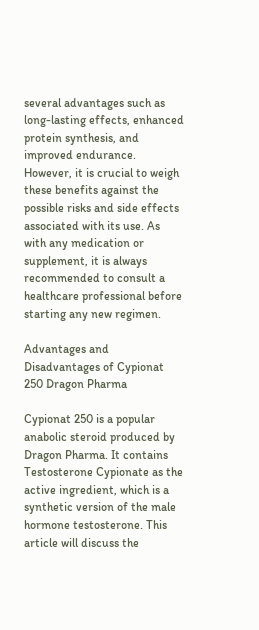several advantages such as long-lasting effects, enhanced protein synthesis, and improved endurance. However, it is crucial to weigh these benefits against the possible risks and side effects associated with its use. As with any medication or supplement, it is always recommended to consult a healthcare professional before starting any new regimen.

Advantages and Disadvantages of Cypionat 250 Dragon Pharma

Cypionat 250 is a popular anabolic steroid produced by Dragon Pharma. It contains Testosterone Cypionate as the active ingredient, which is a synthetic version of the male hormone testosterone. This article will discuss the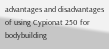advantages and disadvantages of using Cypionat 250 for bodybuilding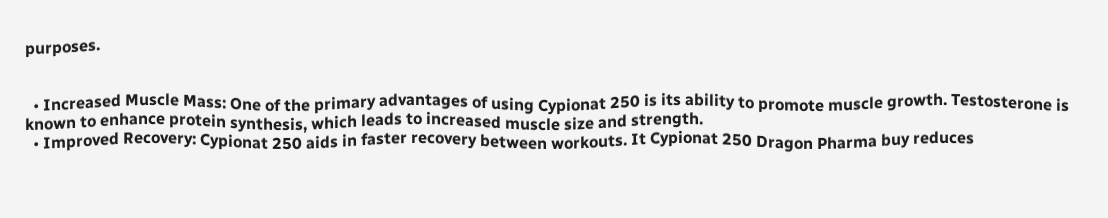purposes.


  • Increased Muscle Mass: One of the primary advantages of using Cypionat 250 is its ability to promote muscle growth. Testosterone is known to enhance protein synthesis, which leads to increased muscle size and strength.
  • Improved Recovery: Cypionat 250 aids in faster recovery between workouts. It Cypionat 250 Dragon Pharma buy reduces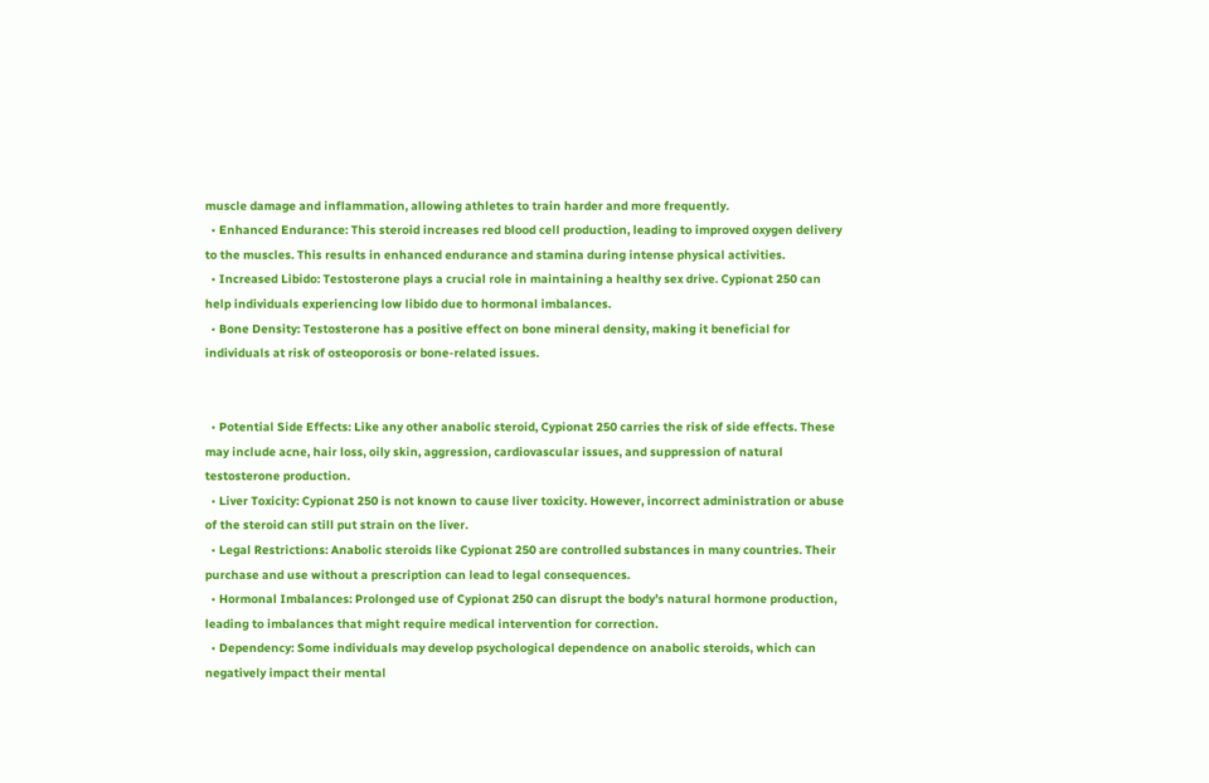muscle damage and inflammation, allowing athletes to train harder and more frequently.
  • Enhanced Endurance: This steroid increases red blood cell production, leading to improved oxygen delivery to the muscles. This results in enhanced endurance and stamina during intense physical activities.
  • Increased Libido: Testosterone plays a crucial role in maintaining a healthy sex drive. Cypionat 250 can help individuals experiencing low libido due to hormonal imbalances.
  • Bone Density: Testosterone has a positive effect on bone mineral density, making it beneficial for individuals at risk of osteoporosis or bone-related issues.


  • Potential Side Effects: Like any other anabolic steroid, Cypionat 250 carries the risk of side effects. These may include acne, hair loss, oily skin, aggression, cardiovascular issues, and suppression of natural testosterone production.
  • Liver Toxicity: Cypionat 250 is not known to cause liver toxicity. However, incorrect administration or abuse of the steroid can still put strain on the liver.
  • Legal Restrictions: Anabolic steroids like Cypionat 250 are controlled substances in many countries. Their purchase and use without a prescription can lead to legal consequences.
  • Hormonal Imbalances: Prolonged use of Cypionat 250 can disrupt the body’s natural hormone production, leading to imbalances that might require medical intervention for correction.
  • Dependency: Some individuals may develop psychological dependence on anabolic steroids, which can negatively impact their mental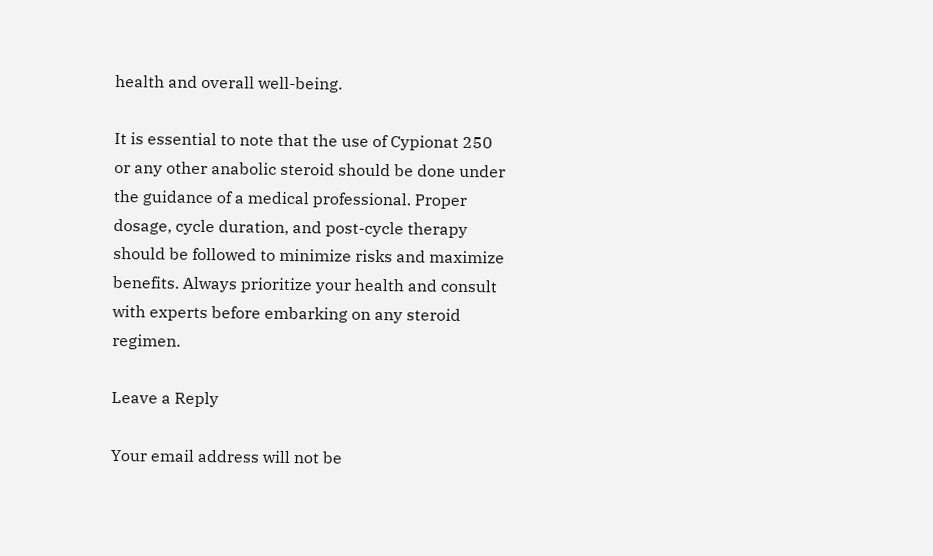health and overall well-being.

It is essential to note that the use of Cypionat 250 or any other anabolic steroid should be done under the guidance of a medical professional. Proper dosage, cycle duration, and post-cycle therapy should be followed to minimize risks and maximize benefits. Always prioritize your health and consult with experts before embarking on any steroid regimen.

Leave a Reply

Your email address will not be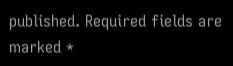published. Required fields are marked *